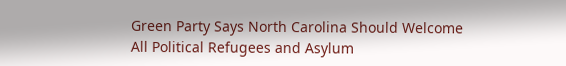Green Party Says North Carolina Should Welcome All Political Refugees and Asylum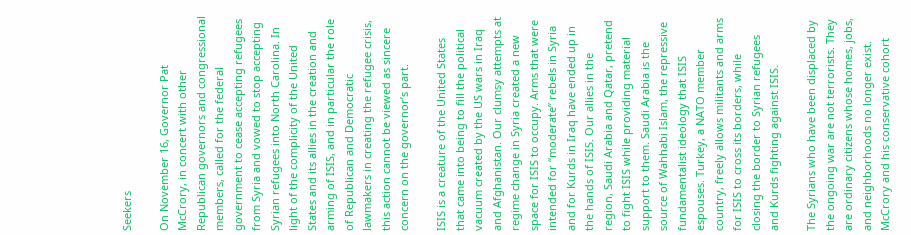Seekers

On November 16, Governor Pat McCrory, in concert with other Republican governors and congressional members, called for the federal government to cease accepting refugees from Syria and vowed to stop accepting Syrian refugees into North Carolina. In light of the complicity of the United States and its allies in the creation and arming of ISIS, and in particular the role of Republican and Democratic lawmakers in creating the refugee crisis, this action cannot be viewed as sincere concern on the governor’s part.

ISIS is a creature of the United States that came into being to fill the political vacuum created by the US wars in Iraq and Afghanistan. Our clumsy attempts at regime change in Syria created a new space for ISIS to occupy. Arms that were intended for “moderate” rebels in Syria and for Kurds in Iraq have ended up in the hands of ISIS. Our allies in the region, Saudi Arabia and Qatar, pretend to fight ISIS while providing material support to them. Saudi Arabia is the source of Wahhabi Islam, the repressive fundamentalist ideology that ISIS espouses. Turkey, a NATO member country, freely allows militants and arms for ISIS to cross its borders, while closing the border to Syrian refugees and Kurds fighting against ISIS.

The Syrians who have been displaced by the ongoing war are not terrorists. They are ordinary citizens whose homes, jobs, and neighborhoods no longer exist. McCrory and his conservative cohort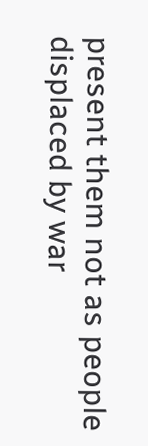present them not as people displaced by war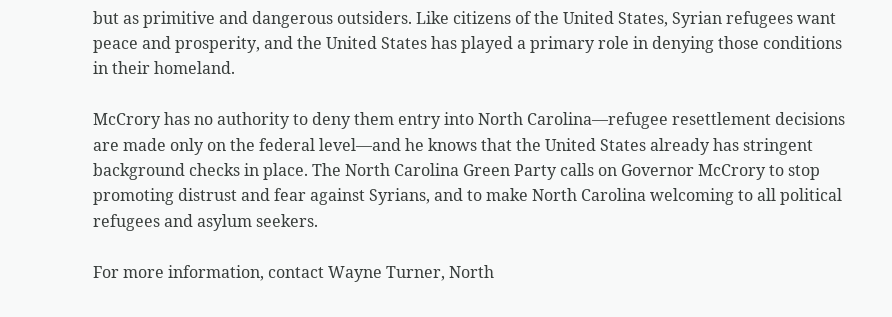but as primitive and dangerous outsiders. Like citizens of the United States, Syrian refugees want peace and prosperity, and the United States has played a primary role in denying those conditions in their homeland.

McCrory has no authority to deny them entry into North Carolina—refugee resettlement decisions are made only on the federal level—and he knows that the United States already has stringent background checks in place. The North Carolina Green Party calls on Governor McCrory to stop promoting distrust and fear against Syrians, and to make North Carolina welcoming to all political refugees and asylum seekers.

For more information, contact Wayne Turner, North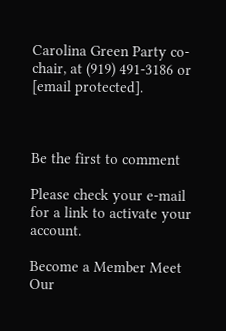Carolina Green Party co-chair, at (919) 491-3186 or [email protected].



Be the first to comment

Please check your e-mail for a link to activate your account.

Become a Member Meet Our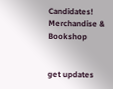Candidates! Merchandise & Bookshop


get updates